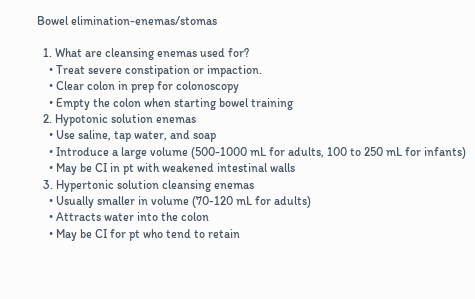Bowel elimination-enemas/stomas

  1. What are cleansing enemas used for?
    • Treat severe constipation or impaction.
    • Clear colon in prep for colonoscopy
    • Empty the colon when starting bowel training
  2. Hypotonic solution enemas
    • Use saline, tap water, and soap
    • Introduce a large volume (500-1000 mL for adults, 100 to 250 mL for infants)
    • May be CI in pt with weakened intestinal walls
  3. Hypertonic solution cleansing enemas
    • Usually smaller in volume (70-120 mL for adults)
    • Attracts water into the colon
    • May be CI for pt who tend to retain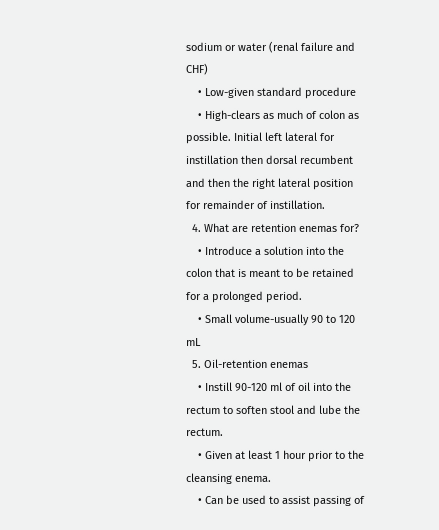sodium or water (renal failure and CHF)
    • Low-given standard procedure
    • High-clears as much of colon as possible. Initial left lateral for instillation then dorsal recumbent and then the right lateral position for remainder of instillation.
  4. What are retention enemas for?
    • Introduce a solution into the colon that is meant to be retained for a prolonged period.
    • Small volume-usually 90 to 120 mL
  5. Oil-retention enemas
    • Instill 90-120 ml of oil into the rectum to soften stool and lube the rectum.
    • Given at least 1 hour prior to the cleansing enema.
    • Can be used to assist passing of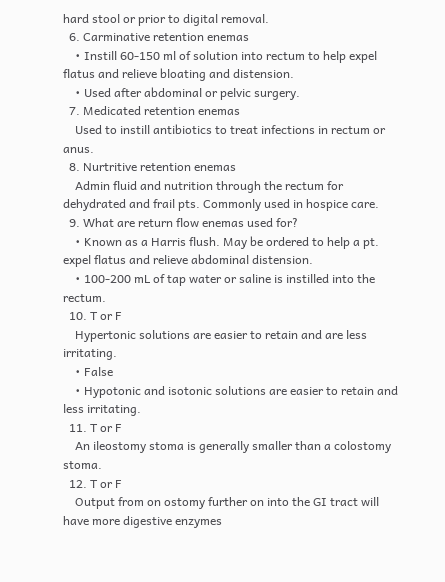hard stool or prior to digital removal.
  6. Carminative retention enemas
    • Instill 60-150 ml of solution into rectum to help expel flatus and relieve bloating and distension.
    • Used after abdominal or pelvic surgery.
  7. Medicated retention enemas
    Used to instill antibiotics to treat infections in rectum or anus.
  8. Nurtritive retention enemas
    Admin fluid and nutrition through the rectum for dehydrated and frail pts. Commonly used in hospice care.
  9. What are return flow enemas used for?
    • Known as a Harris flush. May be ordered to help a pt. expel flatus and relieve abdominal distension.
    • 100-200 mL of tap water or saline is instilled into the rectum.
  10. T or F
    Hypertonic solutions are easier to retain and are less irritating.
    • False
    • Hypotonic and isotonic solutions are easier to retain and less irritating.
  11. T or F
    An ileostomy stoma is generally smaller than a colostomy stoma.
  12. T or F
    Output from on ostomy further on into the GI tract will have more digestive enzymes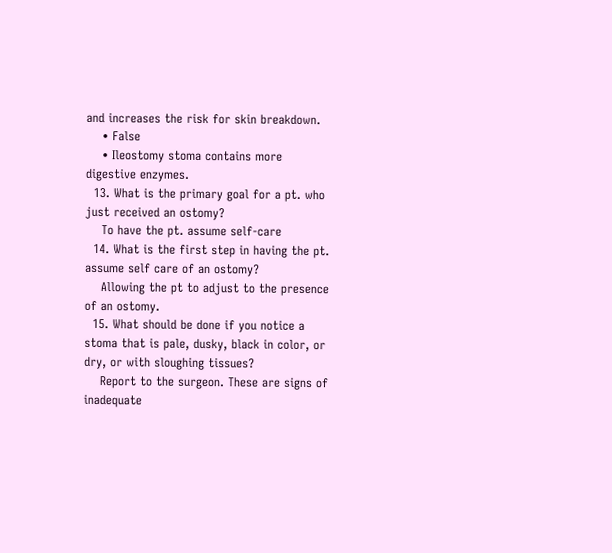and increases the risk for skin breakdown.
    • False
    • Ileostomy stoma contains more digestive enzymes.
  13. What is the primary goal for a pt. who just received an ostomy?
    To have the pt. assume self-care
  14. What is the first step in having the pt. assume self care of an ostomy?
    Allowing the pt to adjust to the presence of an ostomy.
  15. What should be done if you notice a stoma that is pale, dusky, black in color, or dry, or with sloughing tissues?
    Report to the surgeon. These are signs of inadequate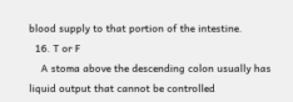blood supply to that portion of the intestine.
  16. T or F
    A stoma above the descending colon usually has liquid output that cannot be controlled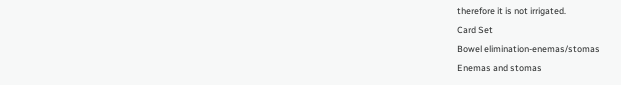therefore it is not irrigated.
Card Set
Bowel elimination-enemas/stomas
Enemas and stomas